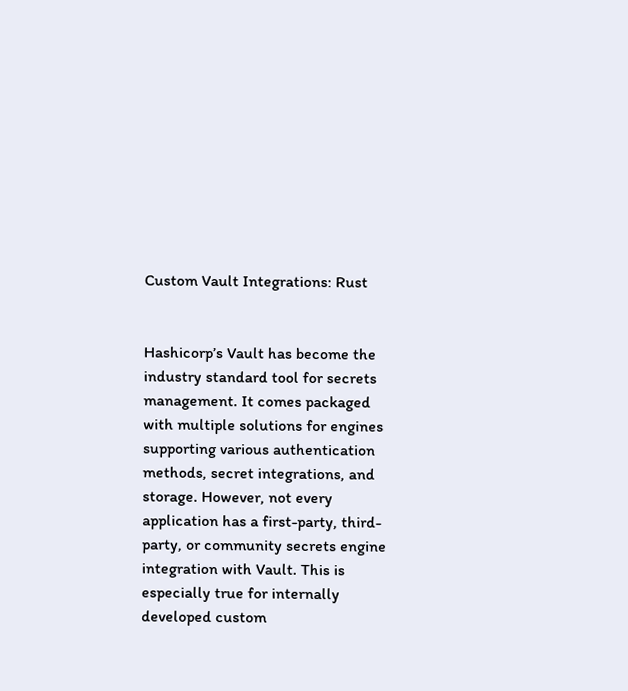Custom Vault Integrations: Rust


Hashicorp’s Vault has become the industry standard tool for secrets management. It comes packaged with multiple solutions for engines supporting various authentication methods, secret integrations, and storage. However, not every application has a first-party, third-party, or community secrets engine integration with Vault. This is especially true for internally developed custom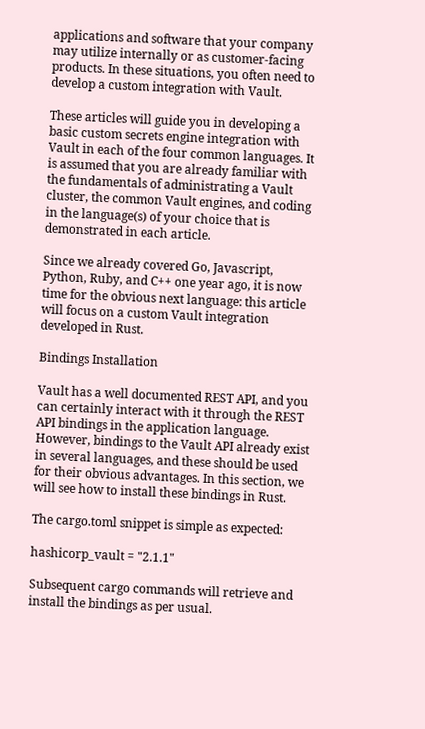applications and software that your company may utilize internally or as customer-facing products. In these situations, you often need to develop a custom integration with Vault.

These articles will guide you in developing a basic custom secrets engine integration with Vault in each of the four common languages. It is assumed that you are already familiar with the fundamentals of administrating a Vault cluster, the common Vault engines, and coding in the language(s) of your choice that is demonstrated in each article.

Since we already covered Go, Javascript, Python, Ruby, and C++ one year ago, it is now time for the obvious next language: this article will focus on a custom Vault integration developed in Rust.

Bindings Installation

Vault has a well documented REST API, and you can certainly interact with it through the REST API bindings in the application language. However, bindings to the Vault API already exist in several languages, and these should be used for their obvious advantages. In this section, we will see how to install these bindings in Rust.

The cargo.toml snippet is simple as expected:

hashicorp_vault = "2.1.1"

Subsequent cargo commands will retrieve and install the bindings as per usual.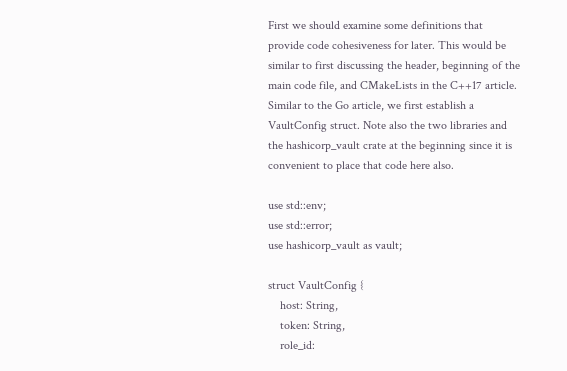First we should examine some definitions that provide code cohesiveness for later. This would be similar to first discussing the header, beginning of the main code file, and CMakeLists in the C++17 article. Similar to the Go article, we first establish a VaultConfig struct. Note also the two libraries and the hashicorp_vault crate at the beginning since it is convenient to place that code here also.

use std::env;
use std::error;
use hashicorp_vault as vault;

struct VaultConfig {
    host: String,
    token: String,
    role_id: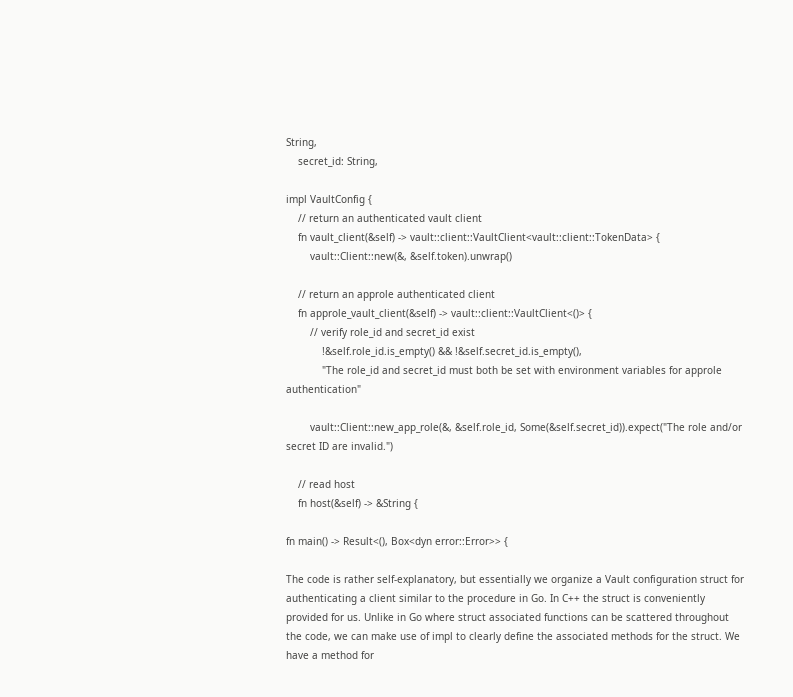String,
    secret_id: String,

impl VaultConfig {
    // return an authenticated vault client
    fn vault_client(&self) -> vault::client::VaultClient<vault::client::TokenData> {
        vault::Client::new(&, &self.token).unwrap()

    // return an approle authenticated client
    fn approle_vault_client(&self) -> vault::client::VaultClient<()> {
        // verify role_id and secret_id exist
            !&self.role_id.is_empty() && !&self.secret_id.is_empty(),
            "The role_id and secret_id must both be set with environment variables for approle authentication"

        vault::Client::new_app_role(&, &self.role_id, Some(&self.secret_id)).expect("The role and/or secret ID are invalid.")

    // read host
    fn host(&self) -> &String {

fn main() -> Result<(), Box<dyn error::Error>> {

The code is rather self-explanatory, but essentially we organize a Vault configuration struct for authenticating a client similar to the procedure in Go. In C++ the struct is conveniently provided for us. Unlike in Go where struct associated functions can be scattered throughout the code, we can make use of impl to clearly define the associated methods for the struct. We have a method for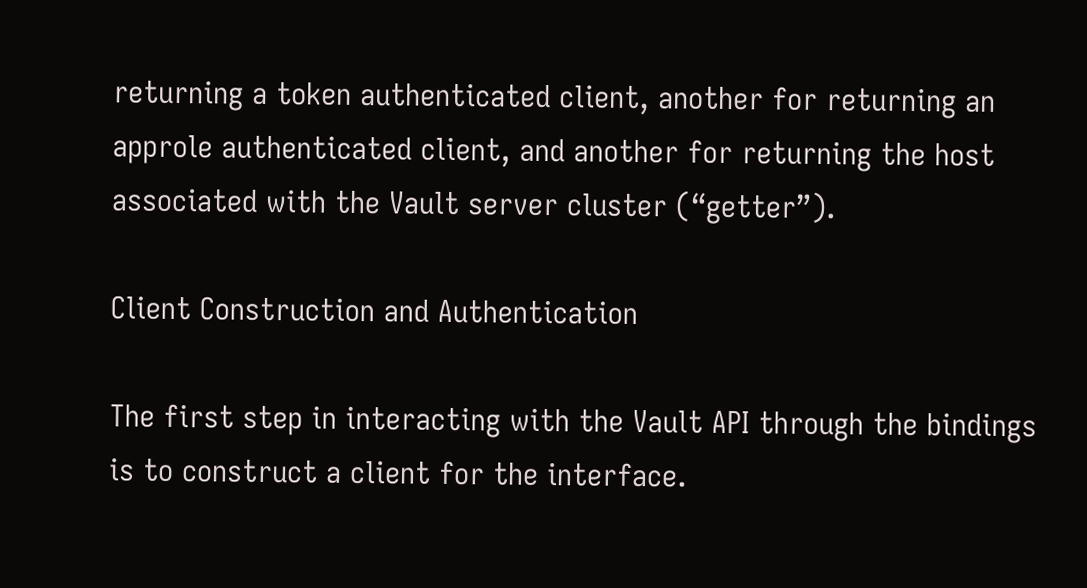returning a token authenticated client, another for returning an approle authenticated client, and another for returning the host associated with the Vault server cluster (“getter”).

Client Construction and Authentication

The first step in interacting with the Vault API through the bindings is to construct a client for the interface.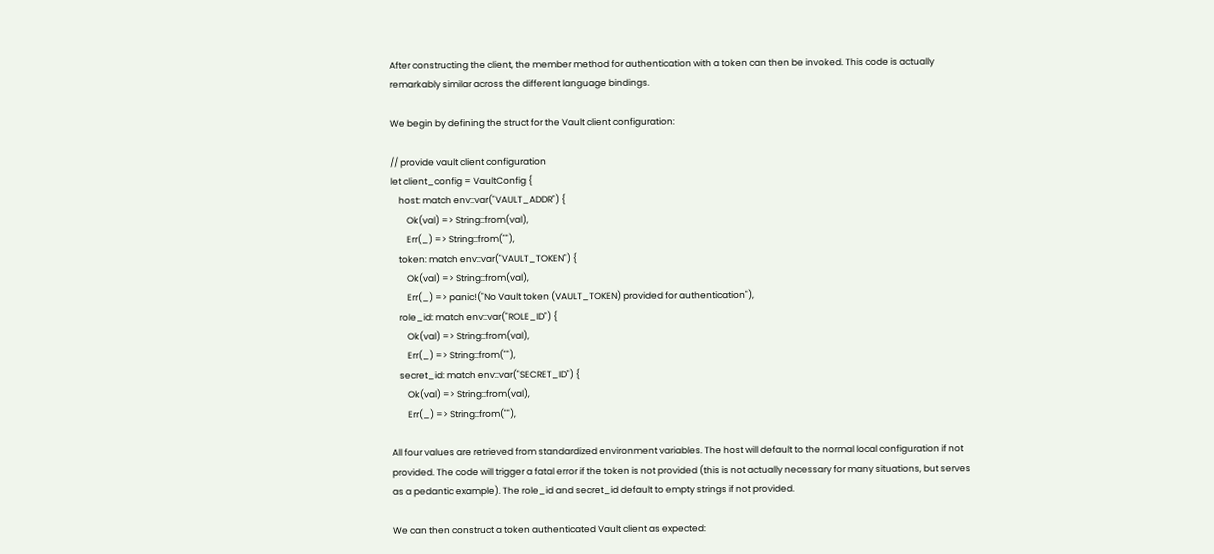After constructing the client, the member method for authentication with a token can then be invoked. This code is actually remarkably similar across the different language bindings.

We begin by defining the struct for the Vault client configuration:

// provide vault client configuration
let client_config = VaultConfig {
    host: match env::var("VAULT_ADDR") {
        Ok(val) => String::from(val),
        Err(_) => String::from(""),
    token: match env::var("VAULT_TOKEN") {
        Ok(val) => String::from(val),
        Err(_) => panic!("No Vault token (VAULT_TOKEN) provided for authentication"),
    role_id: match env::var("ROLE_ID") {
        Ok(val) => String::from(val),
        Err(_) => String::from(""),
    secret_id: match env::var("SECRET_ID") {
        Ok(val) => String::from(val),
        Err(_) => String::from(""),

All four values are retrieved from standardized environment variables. The host will default to the normal local configuration if not provided. The code will trigger a fatal error if the token is not provided (this is not actually necessary for many situations, but serves as a pedantic example). The role_id and secret_id default to empty strings if not provided.

We can then construct a token authenticated Vault client as expected: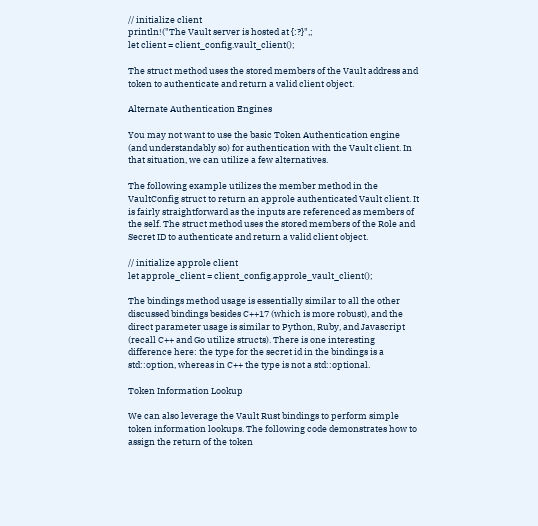// initialize client
println!("The Vault server is hosted at {:?}",;
let client = client_config.vault_client();

The struct method uses the stored members of the Vault address and token to authenticate and return a valid client object.

Alternate Authentication Engines

You may not want to use the basic Token Authentication engine (and understandably so) for authentication with the Vault client. In that situation, we can utilize a few alternatives.

The following example utilizes the member method in the VaultConfig struct to return an approle authenticated Vault client. It is fairly straightforward as the inputs are referenced as members of the self. The struct method uses the stored members of the Role and Secret ID to authenticate and return a valid client object.

// initialize approle client
let approle_client = client_config.approle_vault_client();

The bindings method usage is essentially similar to all the other discussed bindings besides C++17 (which is more robust), and the direct parameter usage is similar to Python, Ruby, and Javascript (recall C++ and Go utilize structs). There is one interesting difference here: the type for the secret id in the bindings is a std::option, whereas in C++ the type is not a std::optional.

Token Information Lookup

We can also leverage the Vault Rust bindings to perform simple token information lookups. The following code demonstrates how to assign the return of the token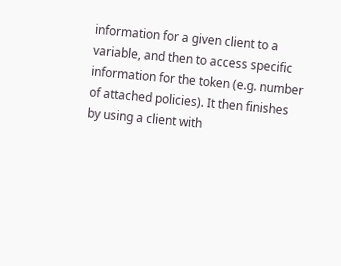information for a given client to a variable, and then to access specific information for the token (e.g. number of attached policies). It then finishes by using a client with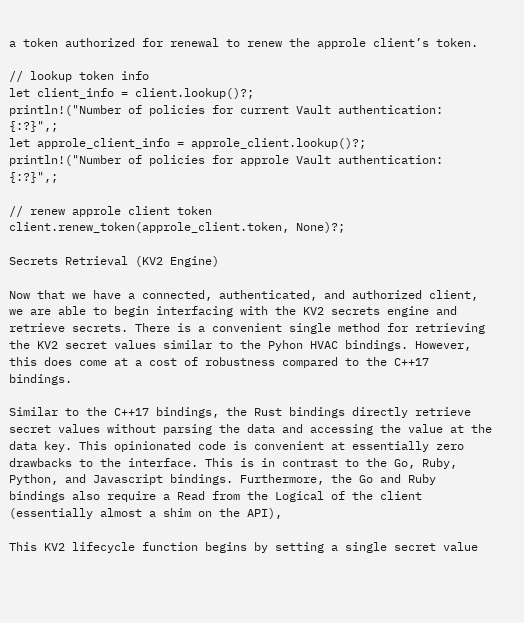a token authorized for renewal to renew the approle client’s token.

// lookup token info
let client_info = client.lookup()?;
println!("Number of policies for current Vault authentication: {:?}",;
let approle_client_info = approle_client.lookup()?;
println!("Number of policies for approle Vault authentication: {:?}",;

// renew approle client token
client.renew_token(approle_client.token, None)?;

Secrets Retrieval (KV2 Engine)

Now that we have a connected, authenticated, and authorized client, we are able to begin interfacing with the KV2 secrets engine and retrieve secrets. There is a convenient single method for retrieving the KV2 secret values similar to the Pyhon HVAC bindings. However, this does come at a cost of robustness compared to the C++17 bindings.

Similar to the C++17 bindings, the Rust bindings directly retrieve secret values without parsing the data and accessing the value at the data key. This opinionated code is convenient at essentially zero drawbacks to the interface. This is in contrast to the Go, Ruby, Python, and Javascript bindings. Furthermore, the Go and Ruby bindings also require a Read from the Logical of the client (essentially almost a shim on the API),

This KV2 lifecycle function begins by setting a single secret value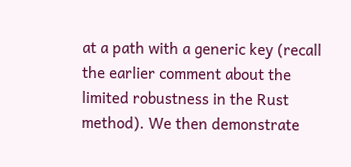at a path with a generic key (recall the earlier comment about the limited robustness in the Rust method). We then demonstrate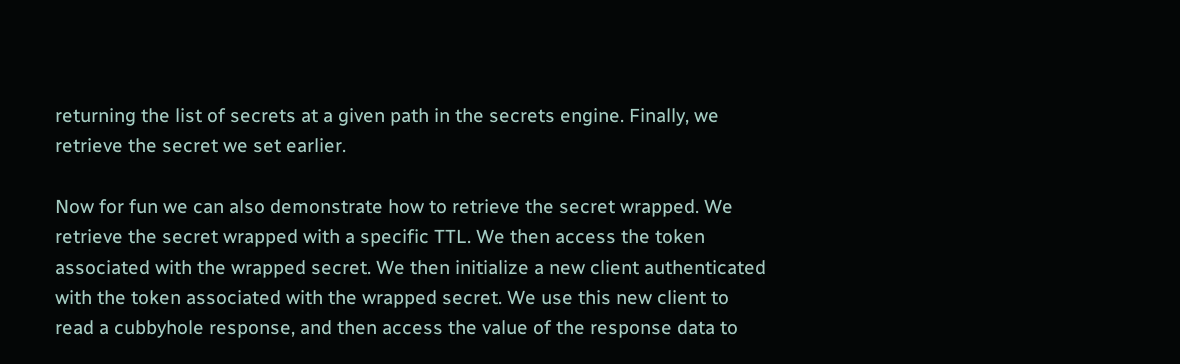returning the list of secrets at a given path in the secrets engine. Finally, we retrieve the secret we set earlier.

Now for fun we can also demonstrate how to retrieve the secret wrapped. We retrieve the secret wrapped with a specific TTL. We then access the token associated with the wrapped secret. We then initialize a new client authenticated with the token associated with the wrapped secret. We use this new client to read a cubbyhole response, and then access the value of the response data to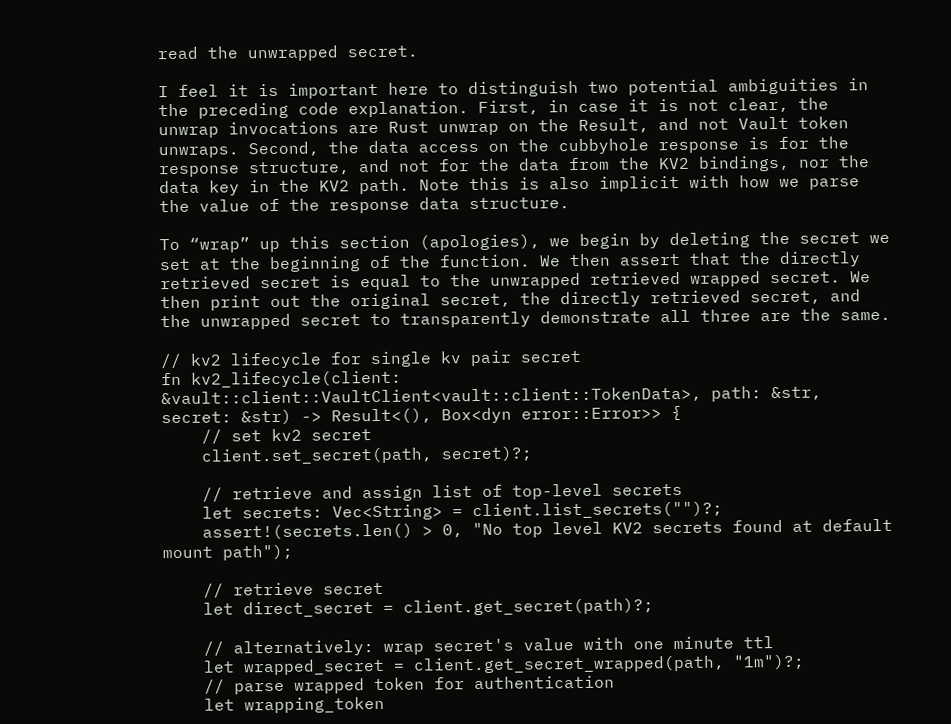read the unwrapped secret.

I feel it is important here to distinguish two potential ambiguities in the preceding code explanation. First, in case it is not clear, the unwrap invocations are Rust unwrap on the Result, and not Vault token unwraps. Second, the data access on the cubbyhole response is for the response structure, and not for the data from the KV2 bindings, nor the data key in the KV2 path. Note this is also implicit with how we parse the value of the response data structure.

To “wrap” up this section (apologies), we begin by deleting the secret we set at the beginning of the function. We then assert that the directly retrieved secret is equal to the unwrapped retrieved wrapped secret. We then print out the original secret, the directly retrieved secret, and the unwrapped secret to transparently demonstrate all three are the same.

// kv2 lifecycle for single kv pair secret
fn kv2_lifecycle(client: &vault::client::VaultClient<vault::client::TokenData>, path: &str, secret: &str) -> Result<(), Box<dyn error::Error>> {
    // set kv2 secret
    client.set_secret(path, secret)?;

    // retrieve and assign list of top-level secrets
    let secrets: Vec<String> = client.list_secrets("")?;
    assert!(secrets.len() > 0, "No top level KV2 secrets found at default mount path");

    // retrieve secret
    let direct_secret = client.get_secret(path)?;

    // alternatively: wrap secret's value with one minute ttl
    let wrapped_secret = client.get_secret_wrapped(path, "1m")?;
    // parse wrapped token for authentication
    let wrapping_token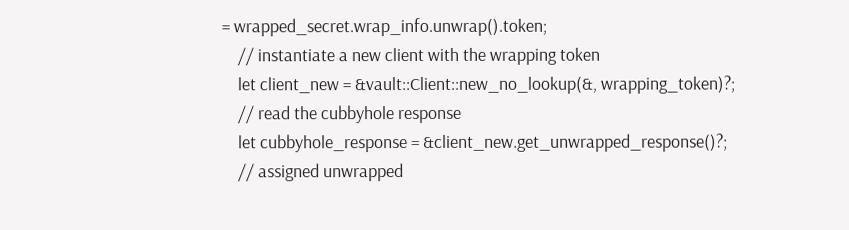= wrapped_secret.wrap_info.unwrap().token;
    // instantiate a new client with the wrapping token
    let client_new = &vault::Client::new_no_lookup(&, wrapping_token)?;
    // read the cubbyhole response
    let cubbyhole_response = &client_new.get_unwrapped_response()?;
    // assigned unwrapped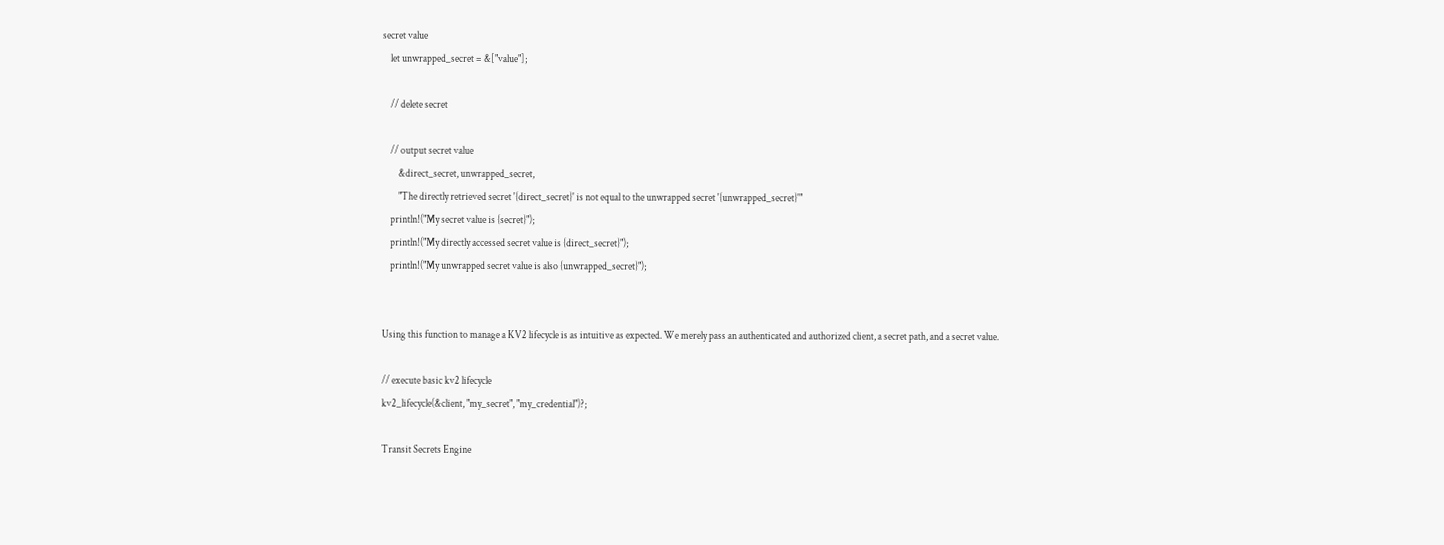secret value
    let unwrapped_secret = &["value"];

    // delete secret

    // output secret value
        &direct_secret, unwrapped_secret,
        "The directly retrieved secret '{direct_secret}' is not equal to the unwrapped secret '{unwrapped_secret}'"
    println!("My secret value is {secret}");
    println!("My directly accessed secret value is {direct_secret}");
    println!("My unwrapped secret value is also {unwrapped_secret}");


Using this function to manage a KV2 lifecycle is as intuitive as expected. We merely pass an authenticated and authorized client, a secret path, and a secret value.

// execute basic kv2 lifecycle
kv2_lifecycle(&client, "my_secret", "my_credential")?;

Transit Secrets Engine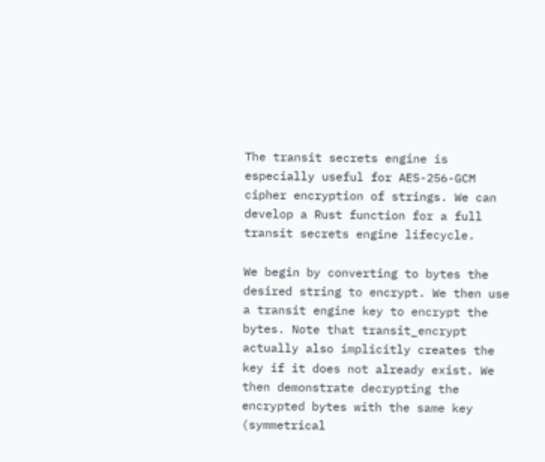The transit secrets engine is especially useful for AES-256-GCM cipher encryption of strings. We can develop a Rust function for a full transit secrets engine lifecycle.

We begin by converting to bytes the desired string to encrypt. We then use a transit engine key to encrypt the bytes. Note that transit_encrypt actually also implicitly creates the key if it does not already exist. We then demonstrate decrypting the encrypted bytes with the same key (symmetrical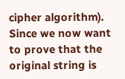cipher algorithm). Since we now want to prove that the original string is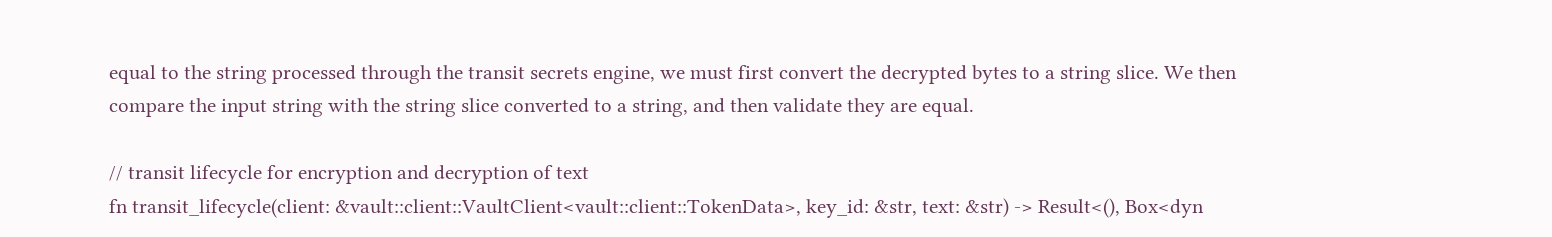equal to the string processed through the transit secrets engine, we must first convert the decrypted bytes to a string slice. We then compare the input string with the string slice converted to a string, and then validate they are equal.

// transit lifecycle for encryption and decryption of text
fn transit_lifecycle(client: &vault::client::VaultClient<vault::client::TokenData>, key_id: &str, text: &str) -> Result<(), Box<dyn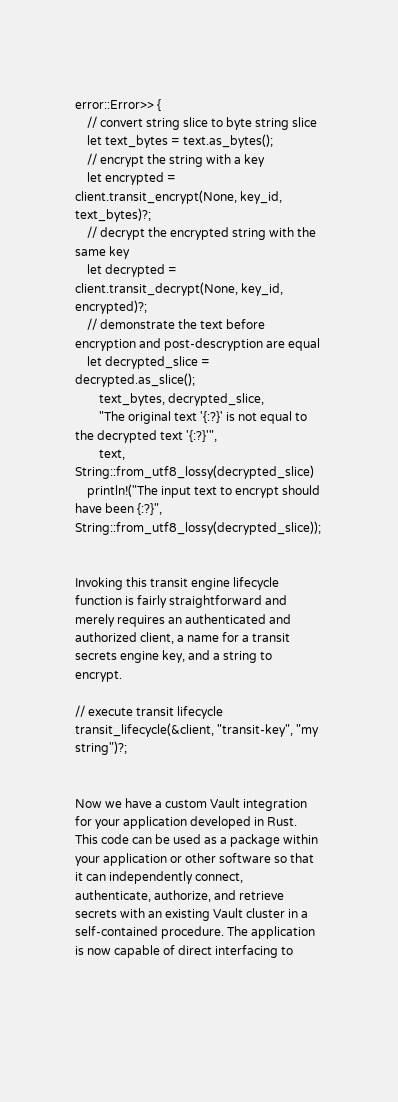error::Error>> {
    // convert string slice to byte string slice
    let text_bytes = text.as_bytes();
    // encrypt the string with a key
    let encrypted = client.transit_encrypt(None, key_id, text_bytes)?;
    // decrypt the encrypted string with the same key
    let decrypted = client.transit_decrypt(None, key_id, encrypted)?;
    // demonstrate the text before encryption and post-descryption are equal
    let decrypted_slice = decrypted.as_slice();
        text_bytes, decrypted_slice,
        "The original text '{:?}' is not equal to the decrypted text '{:?}'",
        text, String::from_utf8_lossy(decrypted_slice)
    println!("The input text to encrypt should have been {:?}", String::from_utf8_lossy(decrypted_slice));


Invoking this transit engine lifecycle function is fairly straightforward and merely requires an authenticated and authorized client, a name for a transit secrets engine key, and a string to encrypt.

// execute transit lifecycle
transit_lifecycle(&client, "transit-key", "my string")?;


Now we have a custom Vault integration for your application developed in Rust. This code can be used as a package within your application or other software so that it can independently connect, authenticate, authorize, and retrieve secrets with an existing Vault cluster in a self-contained procedure. The application is now capable of direct interfacing to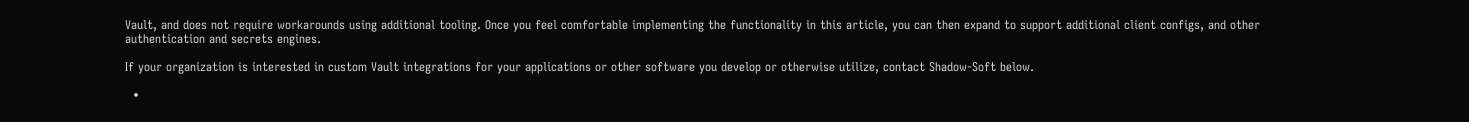Vault, and does not require workarounds using additional tooling. Once you feel comfortable implementing the functionality in this article, you can then expand to support additional client configs, and other authentication and secrets engines.

If your organization is interested in custom Vault integrations for your applications or other software you develop or otherwise utilize, contact Shadow-Soft below.

  •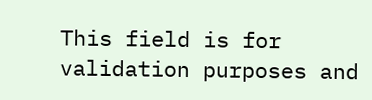This field is for validation purposes and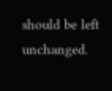should be left unchanged.